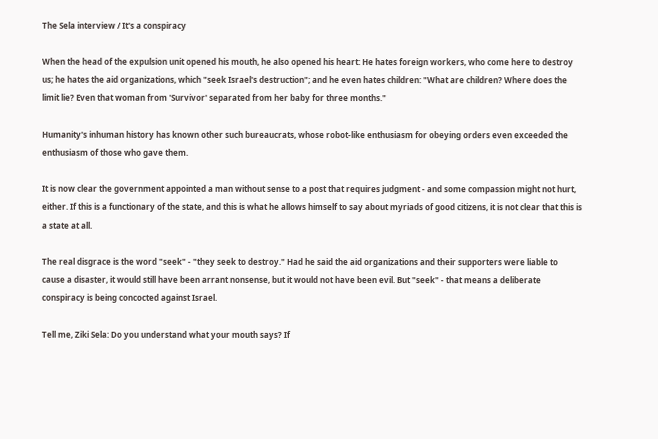The Sela interview / It's a conspiracy

When the head of the expulsion unit opened his mouth, he also opened his heart: He hates foreign workers, who come here to destroy us; he hates the aid organizations, which "seek Israel's destruction"; and he even hates children: "What are children? Where does the limit lie? Even that woman from 'Survivor' separated from her baby for three months."

Humanity's inhuman history has known other such bureaucrats, whose robot-like enthusiasm for obeying orders even exceeded the enthusiasm of those who gave them.

It is now clear the government appointed a man without sense to a post that requires judgment - and some compassion might not hurt, either. If this is a functionary of the state, and this is what he allows himself to say about myriads of good citizens, it is not clear that this is a state at all.

The real disgrace is the word "seek" - "they seek to destroy." Had he said the aid organizations and their supporters were liable to cause a disaster, it would still have been arrant nonsense, but it would not have been evil. But "seek" - that means a deliberate conspiracy is being concocted against Israel.

Tell me, Ziki Sela: Do you understand what your mouth says? If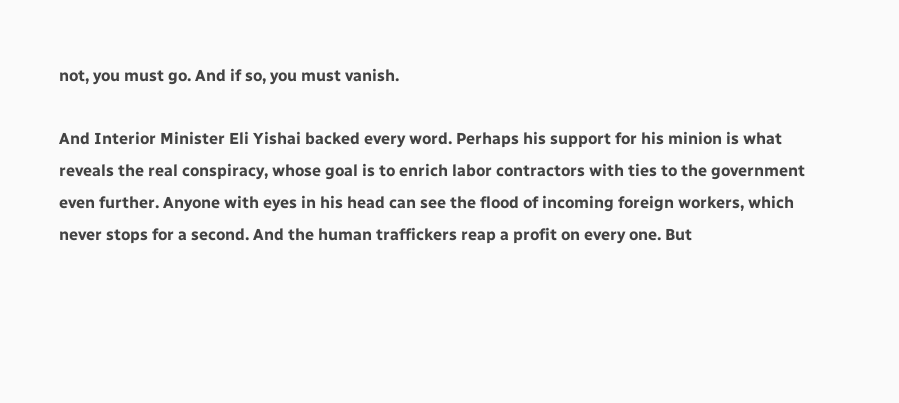not, you must go. And if so, you must vanish.

And Interior Minister Eli Yishai backed every word. Perhaps his support for his minion is what reveals the real conspiracy, whose goal is to enrich labor contractors with ties to the government even further. Anyone with eyes in his head can see the flood of incoming foreign workers, which never stops for a second. And the human traffickers reap a profit on every one. But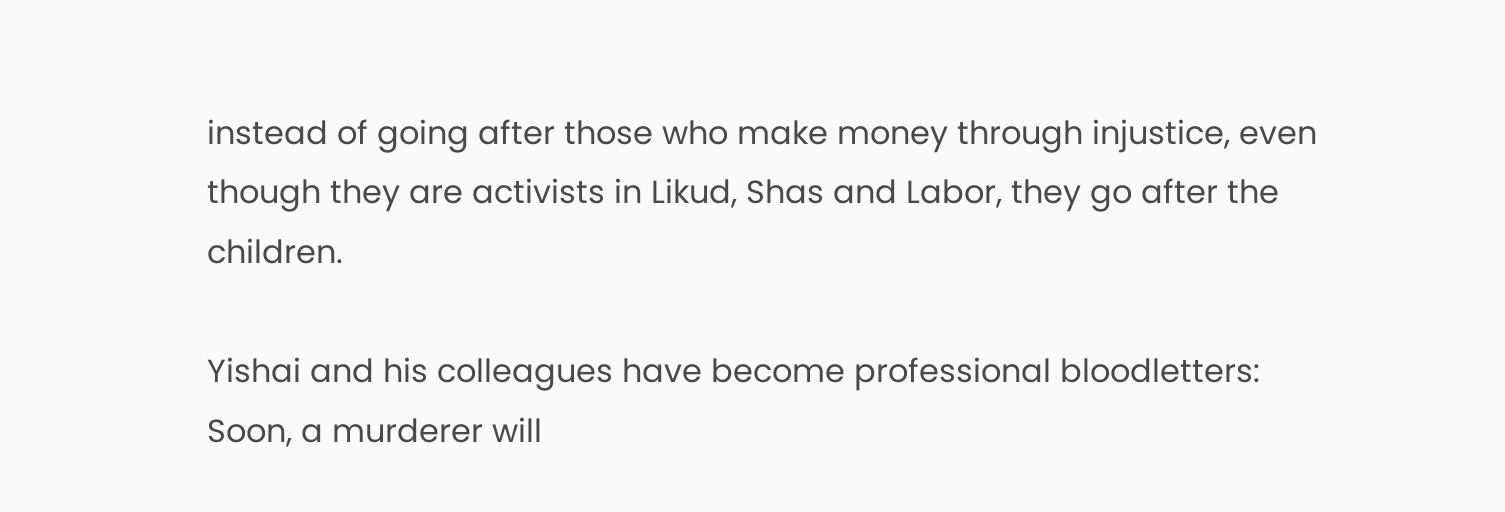instead of going after those who make money through injustice, even though they are activists in Likud, Shas and Labor, they go after the children.

Yishai and his colleagues have become professional bloodletters: Soon, a murderer will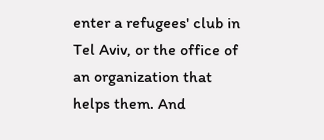enter a refugees' club in Tel Aviv, or the office of an organization that helps them. And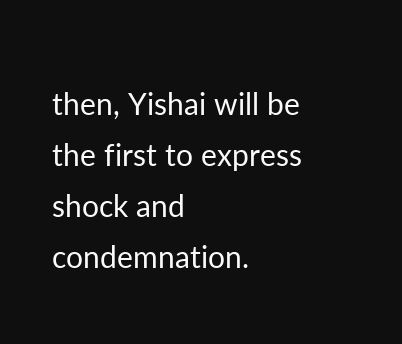then, Yishai will be the first to express shock and condemnation.